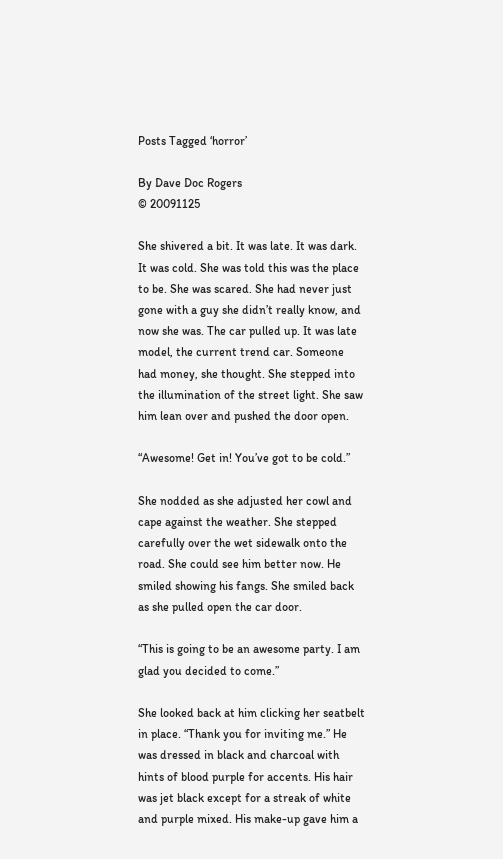Posts Tagged ‘horror’

By Dave Doc Rogers
© 20091125

She shivered a bit. It was late. It was dark. It was cold. She was told this was the place to be. She was scared. She had never just gone with a guy she didn’t really know, and now she was. The car pulled up. It was late model, the current trend car. Someone had money, she thought. She stepped into the illumination of the street light. She saw him lean over and pushed the door open.

“Awesome! Get in! You’ve got to be cold.”

She nodded as she adjusted her cowl and cape against the weather. She stepped carefully over the wet sidewalk onto the road. She could see him better now. He smiled showing his fangs. She smiled back as she pulled open the car door.

“This is going to be an awesome party. I am glad you decided to come.”

She looked back at him clicking her seatbelt in place. “Thank you for inviting me.” He was dressed in black and charcoal with hints of blood purple for accents. His hair was jet black except for a streak of white and purple mixed. His make-up gave him a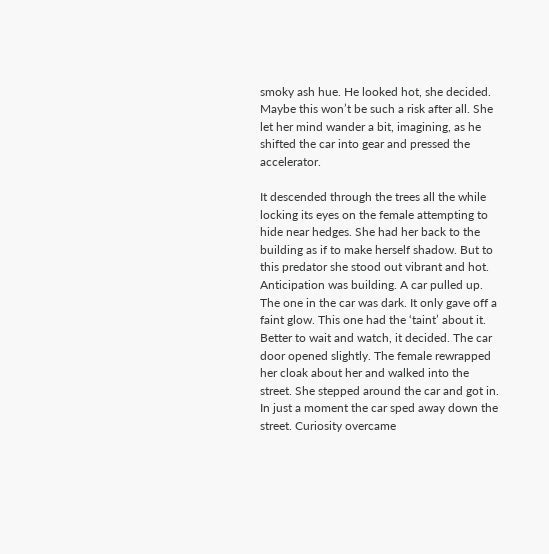smoky ash hue. He looked hot, she decided. Maybe this won’t be such a risk after all. She let her mind wander a bit, imagining, as he shifted the car into gear and pressed the accelerator.

It descended through the trees all the while locking its eyes on the female attempting to hide near hedges. She had her back to the building as if to make herself shadow. But to this predator she stood out vibrant and hot. Anticipation was building. A car pulled up. The one in the car was dark. It only gave off a faint glow. This one had the ‘taint’ about it. Better to wait and watch, it decided. The car door opened slightly. The female rewrapped her cloak about her and walked into the street. She stepped around the car and got in. In just a moment the car sped away down the street. Curiosity overcame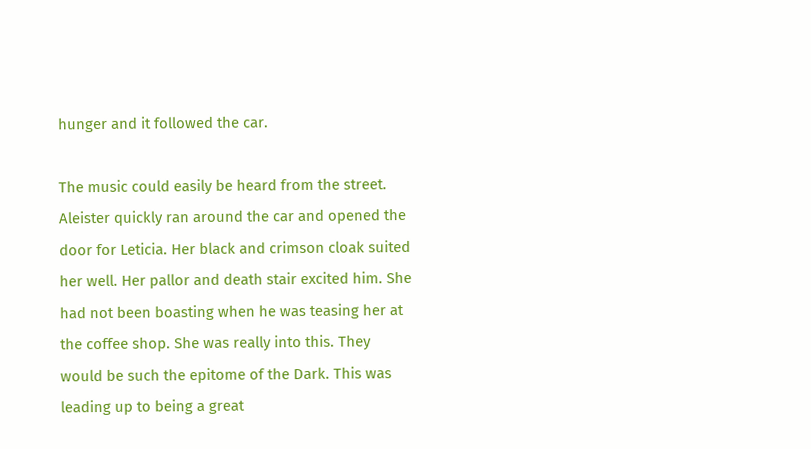hunger and it followed the car.

The music could easily be heard from the street. Aleister quickly ran around the car and opened the door for Leticia. Her black and crimson cloak suited her well. Her pallor and death stair excited him. She had not been boasting when he was teasing her at the coffee shop. She was really into this. They would be such the epitome of the Dark. This was leading up to being a great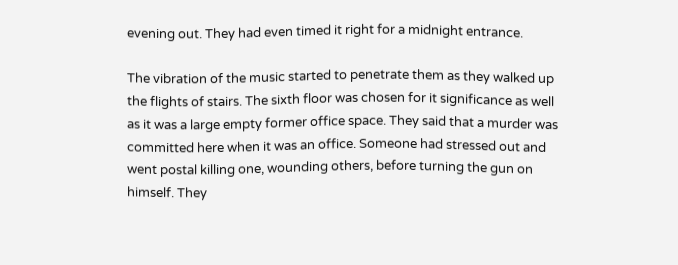evening out. They had even timed it right for a midnight entrance.

The vibration of the music started to penetrate them as they walked up the flights of stairs. The sixth floor was chosen for it significance as well as it was a large empty former office space. They said that a murder was committed here when it was an office. Someone had stressed out and went postal killing one, wounding others, before turning the gun on himself. They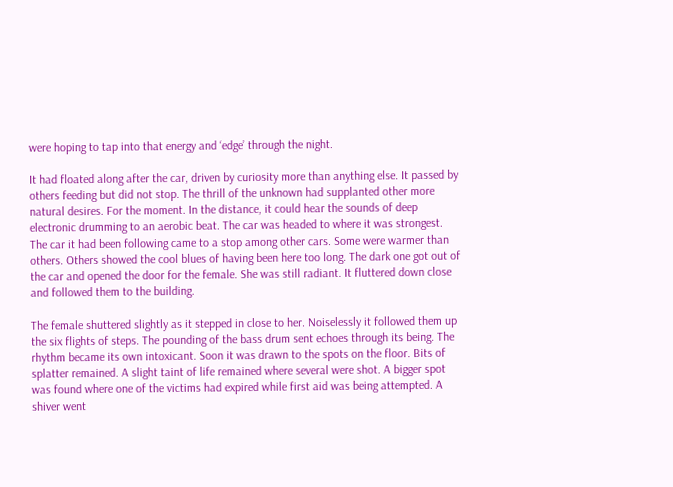were hoping to tap into that energy and ‘edge’ through the night.

It had floated along after the car, driven by curiosity more than anything else. It passed by others feeding but did not stop. The thrill of the unknown had supplanted other more natural desires. For the moment. In the distance, it could hear the sounds of deep electronic drumming to an aerobic beat. The car was headed to where it was strongest. The car it had been following came to a stop among other cars. Some were warmer than others. Others showed the cool blues of having been here too long. The dark one got out of the car and opened the door for the female. She was still radiant. It fluttered down close and followed them to the building.

The female shuttered slightly as it stepped in close to her. Noiselessly it followed them up the six flights of steps. The pounding of the bass drum sent echoes through its being. The rhythm became its own intoxicant. Soon it was drawn to the spots on the floor. Bits of splatter remained. A slight taint of life remained where several were shot. A bigger spot was found where one of the victims had expired while first aid was being attempted. A shiver went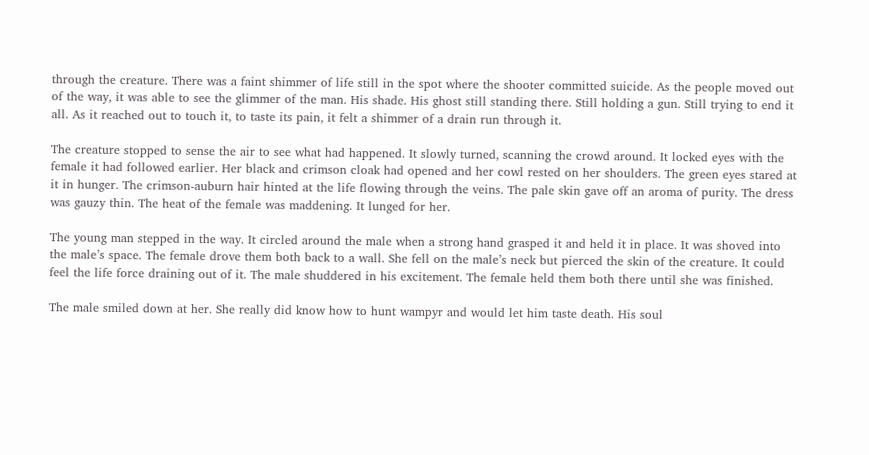through the creature. There was a faint shimmer of life still in the spot where the shooter committed suicide. As the people moved out of the way, it was able to see the glimmer of the man. His shade. His ghost still standing there. Still holding a gun. Still trying to end it all. As it reached out to touch it, to taste its pain, it felt a shimmer of a drain run through it.

The creature stopped to sense the air to see what had happened. It slowly turned, scanning the crowd around. It locked eyes with the female it had followed earlier. Her black and crimson cloak had opened and her cowl rested on her shoulders. The green eyes stared at it in hunger. The crimson-auburn hair hinted at the life flowing through the veins. The pale skin gave off an aroma of purity. The dress was gauzy thin. The heat of the female was maddening. It lunged for her.

The young man stepped in the way. It circled around the male when a strong hand grasped it and held it in place. It was shoved into the male’s space. The female drove them both back to a wall. She fell on the male’s neck but pierced the skin of the creature. It could feel the life force draining out of it. The male shuddered in his excitement. The female held them both there until she was finished.

The male smiled down at her. She really did know how to hunt wampyr and would let him taste death. His soul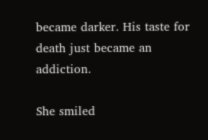became darker. His taste for death just became an addiction.

She smiled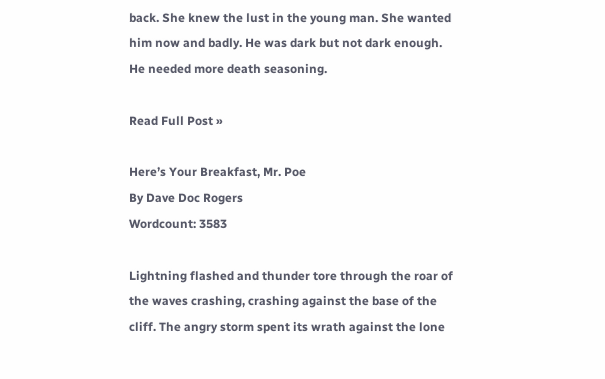back. She knew the lust in the young man. She wanted him now and badly. He was dark but not dark enough. He needed more death seasoning.

Read Full Post »

Here’s Your Breakfast, Mr. Poe
By Dave Doc Rogers
Wordcount: 3583

Lightning flashed and thunder tore through the roar of the waves crashing, crashing against the base of the cliff. The angry storm spent its wrath against the lone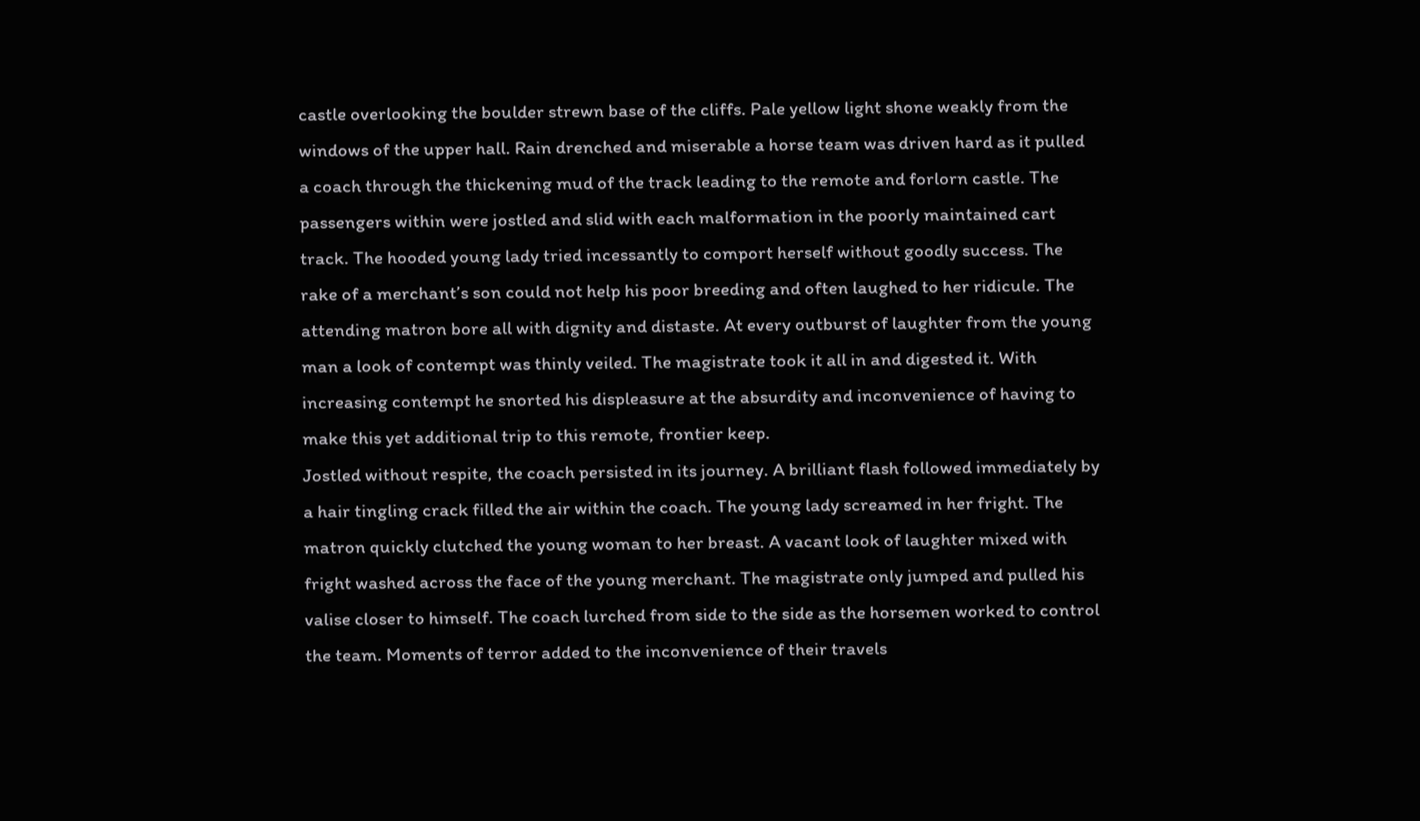castle overlooking the boulder strewn base of the cliffs. Pale yellow light shone weakly from the windows of the upper hall. Rain drenched and miserable a horse team was driven hard as it pulled a coach through the thickening mud of the track leading to the remote and forlorn castle. The passengers within were jostled and slid with each malformation in the poorly maintained cart track. The hooded young lady tried incessantly to comport herself without goodly success. The rake of a merchant’s son could not help his poor breeding and often laughed to her ridicule. The attending matron bore all with dignity and distaste. At every outburst of laughter from the young man a look of contempt was thinly veiled. The magistrate took it all in and digested it. With increasing contempt he snorted his displeasure at the absurdity and inconvenience of having to make this yet additional trip to this remote, frontier keep.
Jostled without respite, the coach persisted in its journey. A brilliant flash followed immediately by a hair tingling crack filled the air within the coach. The young lady screamed in her fright. The matron quickly clutched the young woman to her breast. A vacant look of laughter mixed with fright washed across the face of the young merchant. The magistrate only jumped and pulled his valise closer to himself. The coach lurched from side to the side as the horsemen worked to control the team. Moments of terror added to the inconvenience of their travels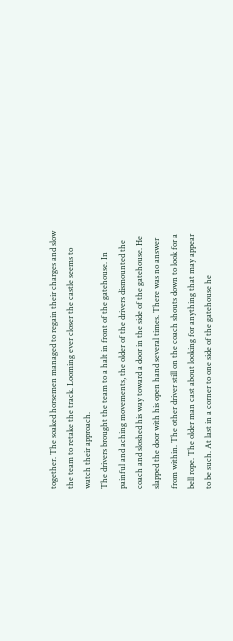together. The soaked horsemen managed to regain their charges and slow the team to retake the track. Looming ever closer the castle seems to watch their approach.
The drivers brought the team to a halt in front of the gatehouse. In painful and aching movements, the older of the drivers dismounted the coach and sloshed his way toward a door in the side of the gatehouse. He slapped the door with his open hand several times. There was no answer from within. The other driver still on the coach shouts down to look for a bell rope. The older man cast about looking for anything that may appear to be such. At last in a corner to one side of the gatehouse he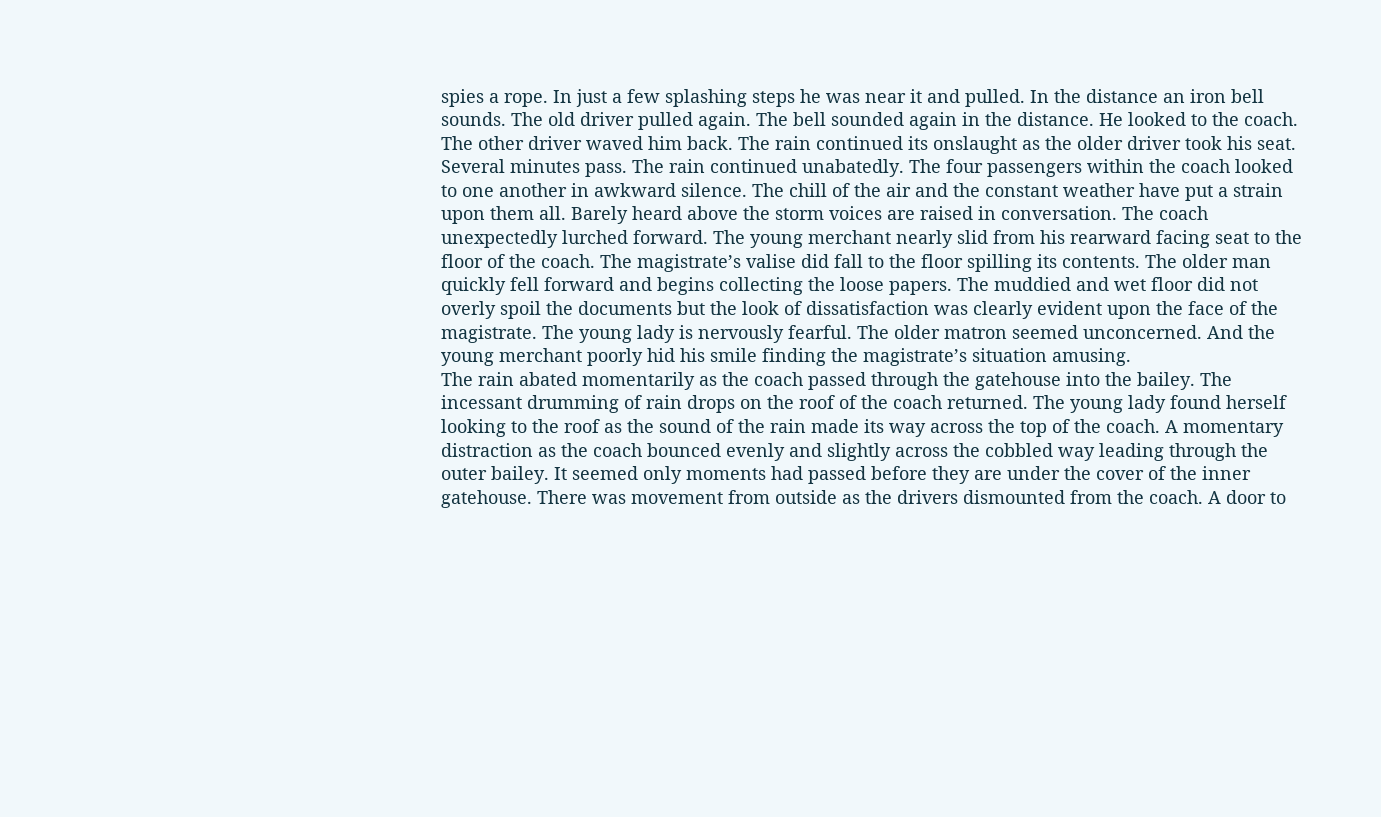spies a rope. In just a few splashing steps he was near it and pulled. In the distance an iron bell sounds. The old driver pulled again. The bell sounded again in the distance. He looked to the coach. The other driver waved him back. The rain continued its onslaught as the older driver took his seat.
Several minutes pass. The rain continued unabatedly. The four passengers within the coach looked to one another in awkward silence. The chill of the air and the constant weather have put a strain upon them all. Barely heard above the storm voices are raised in conversation. The coach unexpectedly lurched forward. The young merchant nearly slid from his rearward facing seat to the floor of the coach. The magistrate’s valise did fall to the floor spilling its contents. The older man quickly fell forward and begins collecting the loose papers. The muddied and wet floor did not overly spoil the documents but the look of dissatisfaction was clearly evident upon the face of the magistrate. The young lady is nervously fearful. The older matron seemed unconcerned. And the young merchant poorly hid his smile finding the magistrate’s situation amusing.
The rain abated momentarily as the coach passed through the gatehouse into the bailey. The incessant drumming of rain drops on the roof of the coach returned. The young lady found herself looking to the roof as the sound of the rain made its way across the top of the coach. A momentary distraction as the coach bounced evenly and slightly across the cobbled way leading through the outer bailey. It seemed only moments had passed before they are under the cover of the inner gatehouse. There was movement from outside as the drivers dismounted from the coach. A door to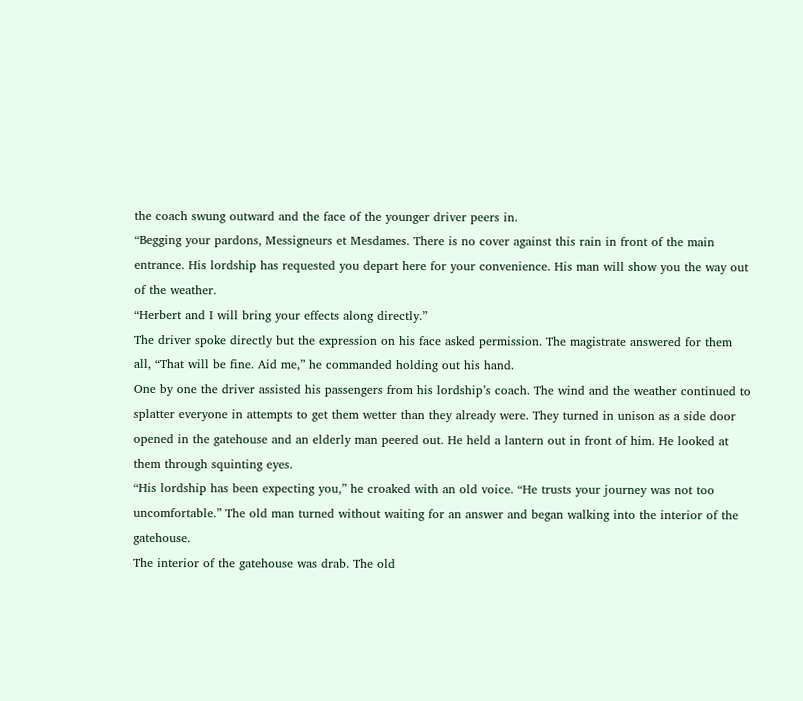the coach swung outward and the face of the younger driver peers in.
“Begging your pardons, Messigneurs et Mesdames. There is no cover against this rain in front of the main entrance. His lordship has requested you depart here for your convenience. His man will show you the way out of the weather.
“Herbert and I will bring your effects along directly.”
The driver spoke directly but the expression on his face asked permission. The magistrate answered for them all, “That will be fine. Aid me,” he commanded holding out his hand.
One by one the driver assisted his passengers from his lordship’s coach. The wind and the weather continued to splatter everyone in attempts to get them wetter than they already were. They turned in unison as a side door opened in the gatehouse and an elderly man peered out. He held a lantern out in front of him. He looked at them through squinting eyes.
“His lordship has been expecting you,” he croaked with an old voice. “He trusts your journey was not too uncomfortable.” The old man turned without waiting for an answer and began walking into the interior of the gatehouse.
The interior of the gatehouse was drab. The old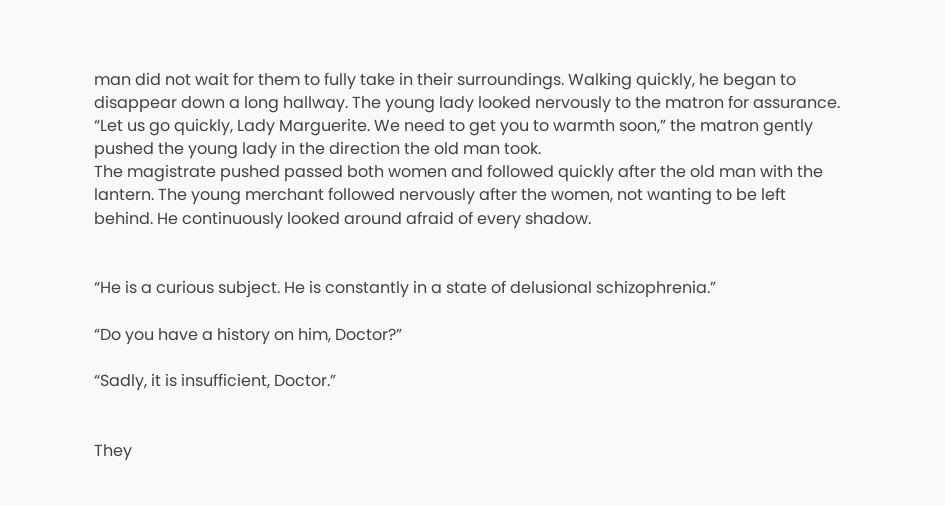man did not wait for them to fully take in their surroundings. Walking quickly, he began to disappear down a long hallway. The young lady looked nervously to the matron for assurance.
“Let us go quickly, Lady Marguerite. We need to get you to warmth soon,” the matron gently pushed the young lady in the direction the old man took.
The magistrate pushed passed both women and followed quickly after the old man with the lantern. The young merchant followed nervously after the women, not wanting to be left behind. He continuously looked around afraid of every shadow.


“He is a curious subject. He is constantly in a state of delusional schizophrenia.”

“Do you have a history on him, Doctor?”

“Sadly, it is insufficient, Doctor.”


They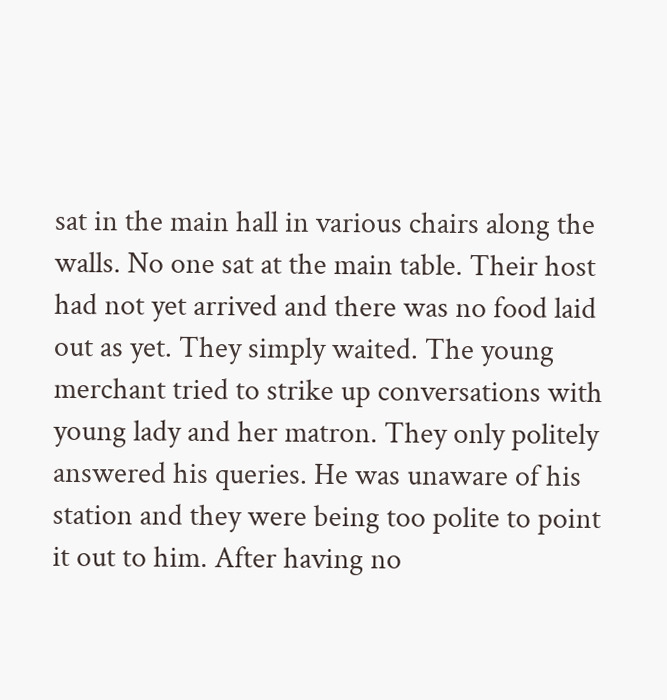sat in the main hall in various chairs along the walls. No one sat at the main table. Their host had not yet arrived and there was no food laid out as yet. They simply waited. The young merchant tried to strike up conversations with young lady and her matron. They only politely answered his queries. He was unaware of his station and they were being too polite to point it out to him. After having no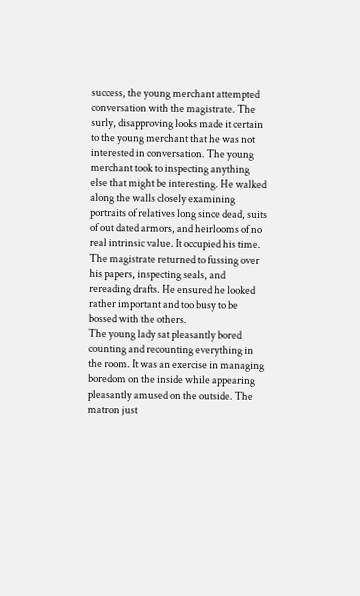success, the young merchant attempted conversation with the magistrate. The surly, disapproving looks made it certain to the young merchant that he was not interested in conversation. The young merchant took to inspecting anything else that might be interesting. He walked along the walls closely examining portraits of relatives long since dead, suits of out dated armors, and heirlooms of no real intrinsic value. It occupied his time.
The magistrate returned to fussing over his papers, inspecting seals, and rereading drafts. He ensured he looked rather important and too busy to be bossed with the others.
The young lady sat pleasantly bored counting and recounting everything in the room. It was an exercise in managing boredom on the inside while appearing pleasantly amused on the outside. The matron just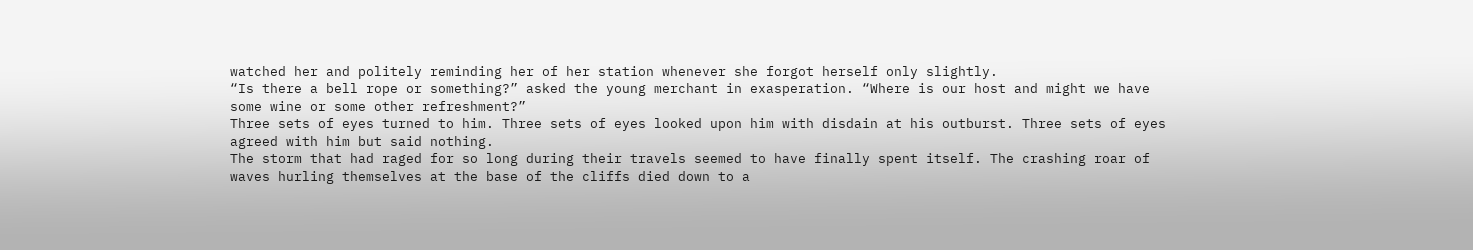watched her and politely reminding her of her station whenever she forgot herself only slightly.
“Is there a bell rope or something?” asked the young merchant in exasperation. “Where is our host and might we have some wine or some other refreshment?”
Three sets of eyes turned to him. Three sets of eyes looked upon him with disdain at his outburst. Three sets of eyes agreed with him but said nothing.
The storm that had raged for so long during their travels seemed to have finally spent itself. The crashing roar of waves hurling themselves at the base of the cliffs died down to a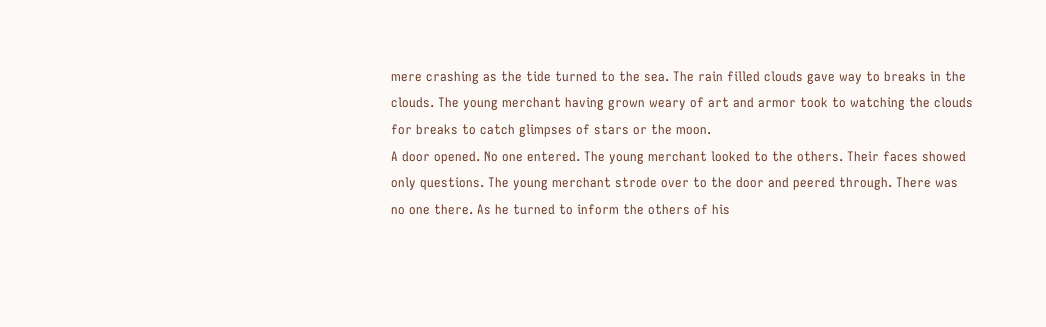mere crashing as the tide turned to the sea. The rain filled clouds gave way to breaks in the clouds. The young merchant having grown weary of art and armor took to watching the clouds for breaks to catch glimpses of stars or the moon.
A door opened. No one entered. The young merchant looked to the others. Their faces showed only questions. The young merchant strode over to the door and peered through. There was no one there. As he turned to inform the others of his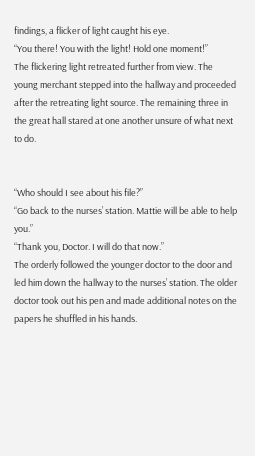findings, a flicker of light caught his eye.
“You there! You with the light! Hold one moment!”
The flickering light retreated further from view. The young merchant stepped into the hallway and proceeded after the retreating light source. The remaining three in the great hall stared at one another unsure of what next to do.


“Who should I see about his file?”
“Go back to the nurses’ station. Mattie will be able to help you.”
“Thank you, Doctor. I will do that now.”
The orderly followed the younger doctor to the door and led him down the hallway to the nurses’ station. The older doctor took out his pen and made additional notes on the papers he shuffled in his hands.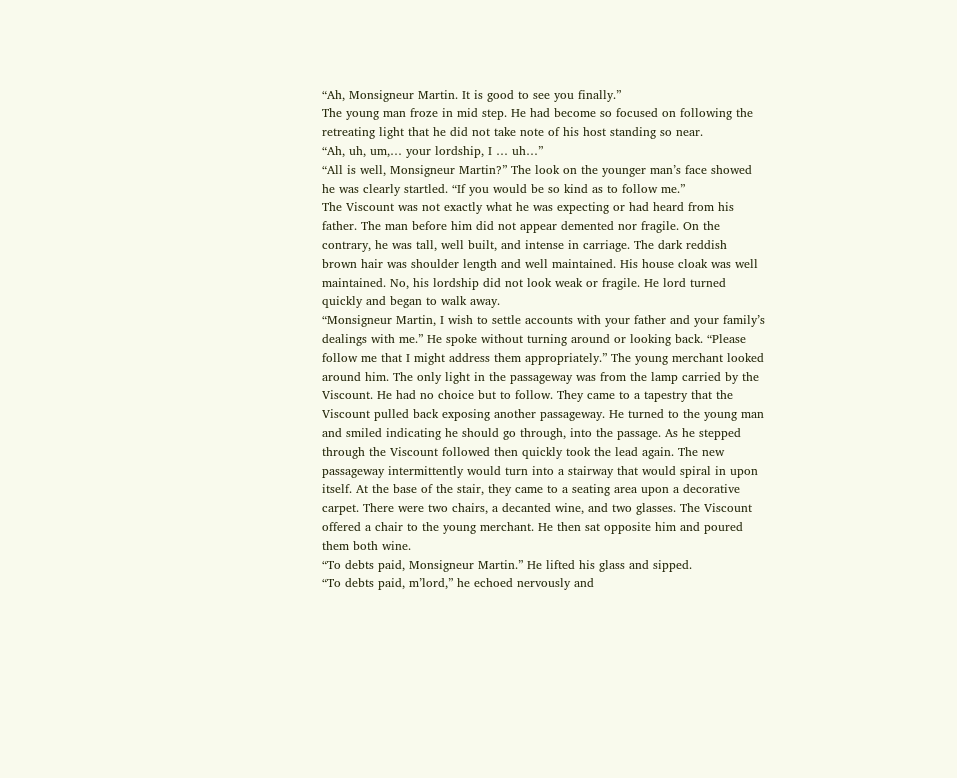“Ah, Monsigneur Martin. It is good to see you finally.”
The young man froze in mid step. He had become so focused on following the retreating light that he did not take note of his host standing so near.
“Ah, uh, um,… your lordship, I … uh…”
“All is well, Monsigneur Martin?” The look on the younger man’s face showed he was clearly startled. “If you would be so kind as to follow me.”
The Viscount was not exactly what he was expecting or had heard from his father. The man before him did not appear demented nor fragile. On the contrary, he was tall, well built, and intense in carriage. The dark reddish brown hair was shoulder length and well maintained. His house cloak was well maintained. No, his lordship did not look weak or fragile. He lord turned quickly and began to walk away.
“Monsigneur Martin, I wish to settle accounts with your father and your family’s dealings with me.” He spoke without turning around or looking back. “Please follow me that I might address them appropriately.” The young merchant looked around him. The only light in the passageway was from the lamp carried by the Viscount. He had no choice but to follow. They came to a tapestry that the Viscount pulled back exposing another passageway. He turned to the young man and smiled indicating he should go through, into the passage. As he stepped through the Viscount followed then quickly took the lead again. The new passageway intermittently would turn into a stairway that would spiral in upon itself. At the base of the stair, they came to a seating area upon a decorative carpet. There were two chairs, a decanted wine, and two glasses. The Viscount offered a chair to the young merchant. He then sat opposite him and poured them both wine.
“To debts paid, Monsigneur Martin.” He lifted his glass and sipped.
“To debts paid, m’lord,” he echoed nervously and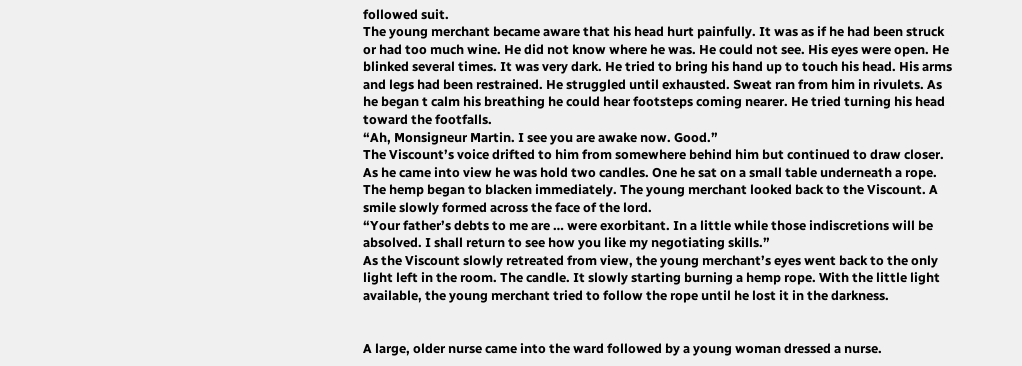followed suit.
The young merchant became aware that his head hurt painfully. It was as if he had been struck or had too much wine. He did not know where he was. He could not see. His eyes were open. He blinked several times. It was very dark. He tried to bring his hand up to touch his head. His arms and legs had been restrained. He struggled until exhausted. Sweat ran from him in rivulets. As he began t calm his breathing he could hear footsteps coming nearer. He tried turning his head toward the footfalls.
“Ah, Monsigneur Martin. I see you are awake now. Good.”
The Viscount’s voice drifted to him from somewhere behind him but continued to draw closer. As he came into view he was hold two candles. One he sat on a small table underneath a rope. The hemp began to blacken immediately. The young merchant looked back to the Viscount. A smile slowly formed across the face of the lord.
“Your father’s debts to me are … were exorbitant. In a little while those indiscretions will be absolved. I shall return to see how you like my negotiating skills.”
As the Viscount slowly retreated from view, the young merchant’s eyes went back to the only light left in the room. The candle. It slowly starting burning a hemp rope. With the little light available, the young merchant tried to follow the rope until he lost it in the darkness.


A large, older nurse came into the ward followed by a young woman dressed a nurse.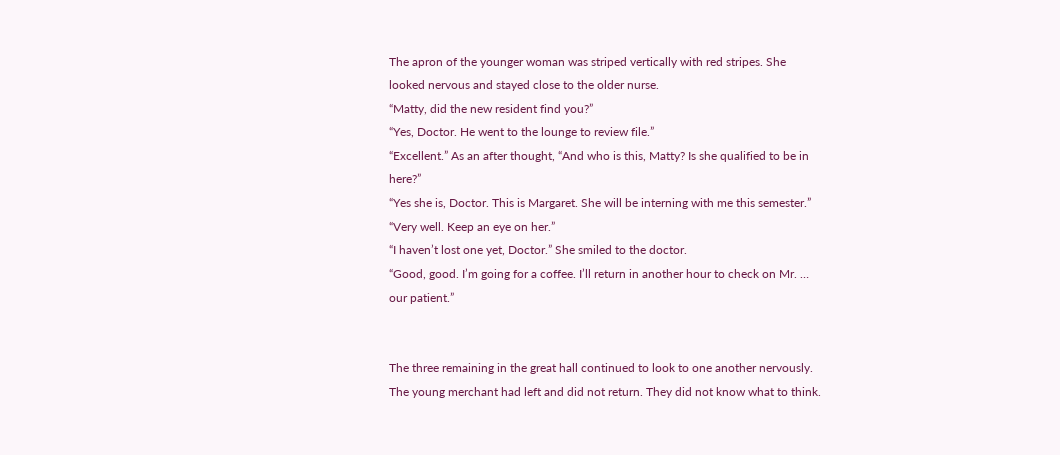The apron of the younger woman was striped vertically with red stripes. She looked nervous and stayed close to the older nurse.
“Matty, did the new resident find you?”
“Yes, Doctor. He went to the lounge to review file.”
“Excellent.” As an after thought, “And who is this, Matty? Is she qualified to be in here?”
“Yes she is, Doctor. This is Margaret. She will be interning with me this semester.”
“Very well. Keep an eye on her.”
“I haven’t lost one yet, Doctor.” She smiled to the doctor.
“Good, good. I’m going for a coffee. I’ll return in another hour to check on Mr. … our patient.”


The three remaining in the great hall continued to look to one another nervously. The young merchant had left and did not return. They did not know what to think.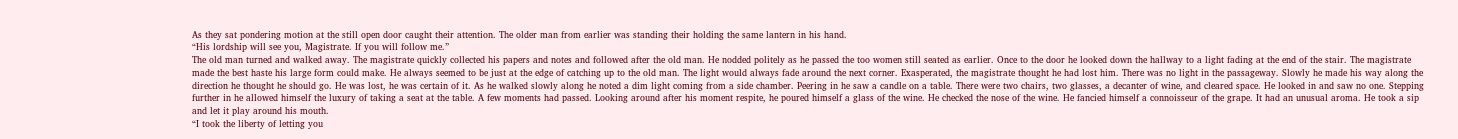As they sat pondering motion at the still open door caught their attention. The older man from earlier was standing their holding the same lantern in his hand.
“His lordship will see you, Magistrate. If you will follow me.”
The old man turned and walked away. The magistrate quickly collected his papers and notes and followed after the old man. He nodded politely as he passed the too women still seated as earlier. Once to the door he looked down the hallway to a light fading at the end of the stair. The magistrate made the best haste his large form could make. He always seemed to be just at the edge of catching up to the old man. The light would always fade around the next corner. Exasperated, the magistrate thought he had lost him. There was no light in the passageway. Slowly he made his way along the direction he thought he should go. He was lost, he was certain of it. As he walked slowly along he noted a dim light coming from a side chamber. Peering in he saw a candle on a table. There were two chairs, two glasses, a decanter of wine, and cleared space. He looked in and saw no one. Stepping further in he allowed himself the luxury of taking a seat at the table. A few moments had passed. Looking around after his moment respite, he poured himself a glass of the wine. He checked the nose of the wine. He fancied himself a connoisseur of the grape. It had an unusual aroma. He took a sip and let it play around his mouth.
“I took the liberty of letting you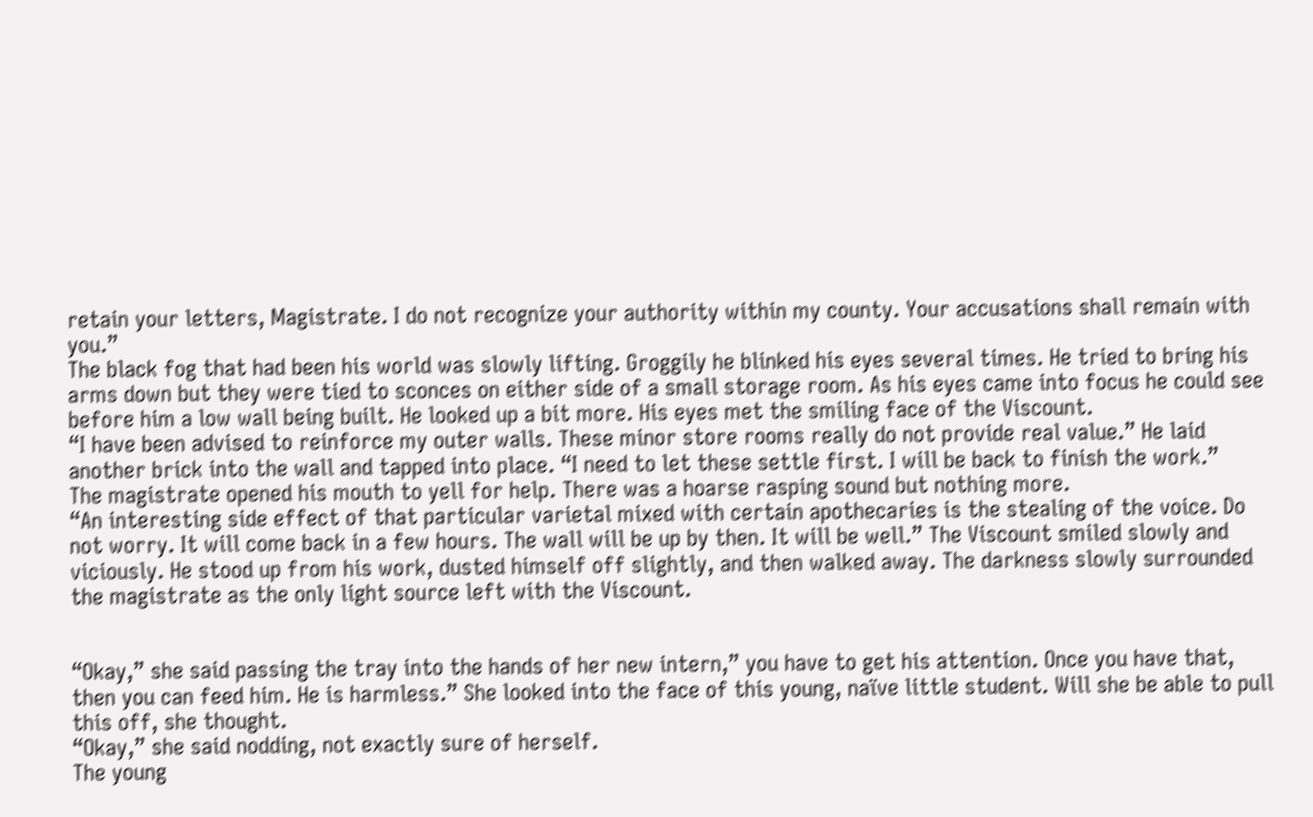retain your letters, Magistrate. I do not recognize your authority within my county. Your accusations shall remain with you.”
The black fog that had been his world was slowly lifting. Groggily he blinked his eyes several times. He tried to bring his arms down but they were tied to sconces on either side of a small storage room. As his eyes came into focus he could see before him a low wall being built. He looked up a bit more. His eyes met the smiling face of the Viscount.
“I have been advised to reinforce my outer walls. These minor store rooms really do not provide real value.” He laid another brick into the wall and tapped into place. “I need to let these settle first. I will be back to finish the work.”
The magistrate opened his mouth to yell for help. There was a hoarse rasping sound but nothing more.
“An interesting side effect of that particular varietal mixed with certain apothecaries is the stealing of the voice. Do not worry. It will come back in a few hours. The wall will be up by then. It will be well.” The Viscount smiled slowly and viciously. He stood up from his work, dusted himself off slightly, and then walked away. The darkness slowly surrounded the magistrate as the only light source left with the Viscount.


“Okay,” she said passing the tray into the hands of her new intern,” you have to get his attention. Once you have that, then you can feed him. He is harmless.” She looked into the face of this young, naïve little student. Will she be able to pull this off, she thought.
“Okay,” she said nodding, not exactly sure of herself.
The young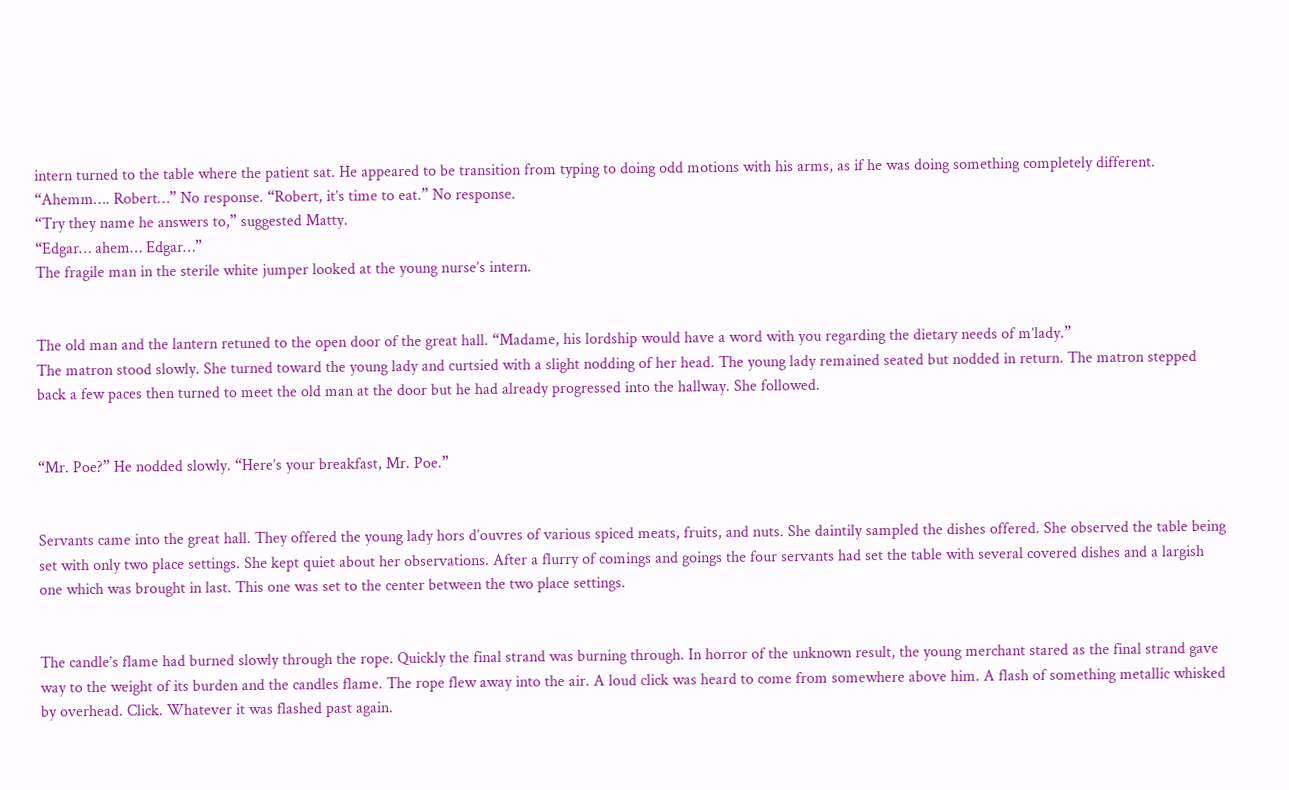intern turned to the table where the patient sat. He appeared to be transition from typing to doing odd motions with his arms, as if he was doing something completely different.
“Ahemm…. Robert…” No response. “Robert, it’s time to eat.” No response.
“Try they name he answers to,” suggested Matty.
“Edgar… ahem… Edgar…”
The fragile man in the sterile white jumper looked at the young nurse’s intern.


The old man and the lantern retuned to the open door of the great hall. “Madame, his lordship would have a word with you regarding the dietary needs of m’lady.”
The matron stood slowly. She turned toward the young lady and curtsied with a slight nodding of her head. The young lady remained seated but nodded in return. The matron stepped back a few paces then turned to meet the old man at the door but he had already progressed into the hallway. She followed.


“Mr. Poe?” He nodded slowly. “Here’s your breakfast, Mr. Poe.”


Servants came into the great hall. They offered the young lady hors d’ouvres of various spiced meats, fruits, and nuts. She daintily sampled the dishes offered. She observed the table being set with only two place settings. She kept quiet about her observations. After a flurry of comings and goings the four servants had set the table with several covered dishes and a largish one which was brought in last. This one was set to the center between the two place settings.


The candle’s flame had burned slowly through the rope. Quickly the final strand was burning through. In horror of the unknown result, the young merchant stared as the final strand gave way to the weight of its burden and the candles flame. The rope flew away into the air. A loud click was heard to come from somewhere above him. A flash of something metallic whisked by overhead. Click. Whatever it was flashed past again.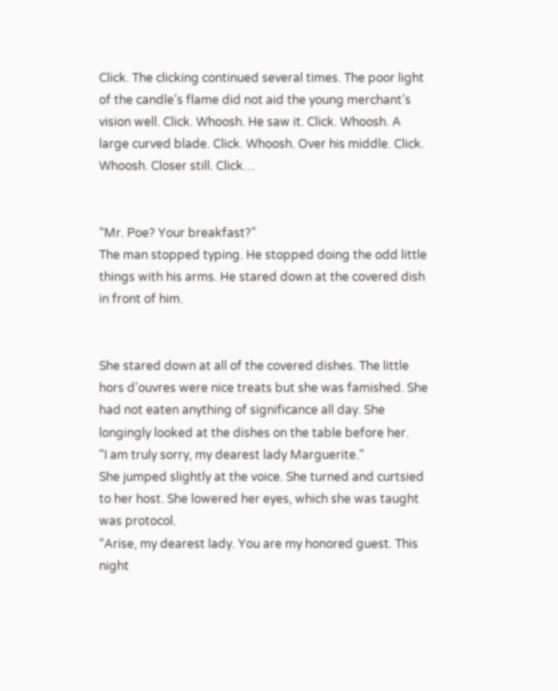Click. The clicking continued several times. The poor light of the candle’s flame did not aid the young merchant’s vision well. Click. Whoosh. He saw it. Click. Whoosh. A large curved blade. Click. Whoosh. Over his middle. Click. Whoosh. Closer still. Click…


“Mr. Poe? Your breakfast?”
The man stopped typing. He stopped doing the odd little things with his arms. He stared down at the covered dish in front of him.


She stared down at all of the covered dishes. The little hors d’ouvres were nice treats but she was famished. She had not eaten anything of significance all day. She longingly looked at the dishes on the table before her.
“I am truly sorry, my dearest lady Marguerite.”
She jumped slightly at the voice. She turned and curtsied to her host. She lowered her eyes, which she was taught was protocol.
“Arise, my dearest lady. You are my honored guest. This night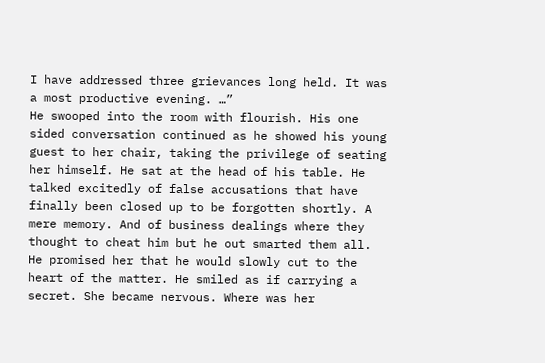I have addressed three grievances long held. It was a most productive evening. …”
He swooped into the room with flourish. His one sided conversation continued as he showed his young guest to her chair, taking the privilege of seating her himself. He sat at the head of his table. He talked excitedly of false accusations that have finally been closed up to be forgotten shortly. A mere memory. And of business dealings where they thought to cheat him but he out smarted them all. He promised her that he would slowly cut to the heart of the matter. He smiled as if carrying a secret. She became nervous. Where was her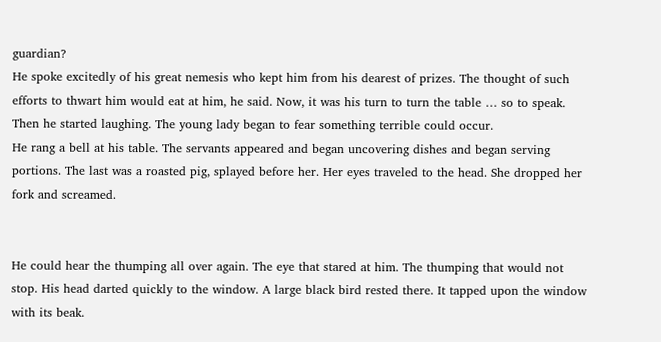guardian?
He spoke excitedly of his great nemesis who kept him from his dearest of prizes. The thought of such efforts to thwart him would eat at him, he said. Now, it was his turn to turn the table … so to speak. Then he started laughing. The young lady began to fear something terrible could occur.
He rang a bell at his table. The servants appeared and began uncovering dishes and began serving portions. The last was a roasted pig, splayed before her. Her eyes traveled to the head. She dropped her fork and screamed.


He could hear the thumping all over again. The eye that stared at him. The thumping that would not stop. His head darted quickly to the window. A large black bird rested there. It tapped upon the window with its beak.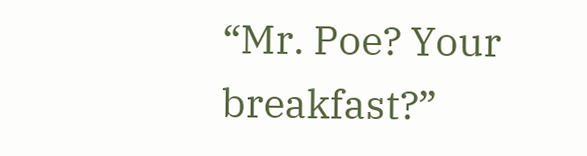“Mr. Poe? Your breakfast?”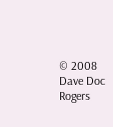© 2008 Dave Doc Rogers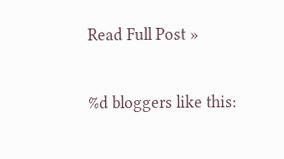Read Full Post »

%d bloggers like this: